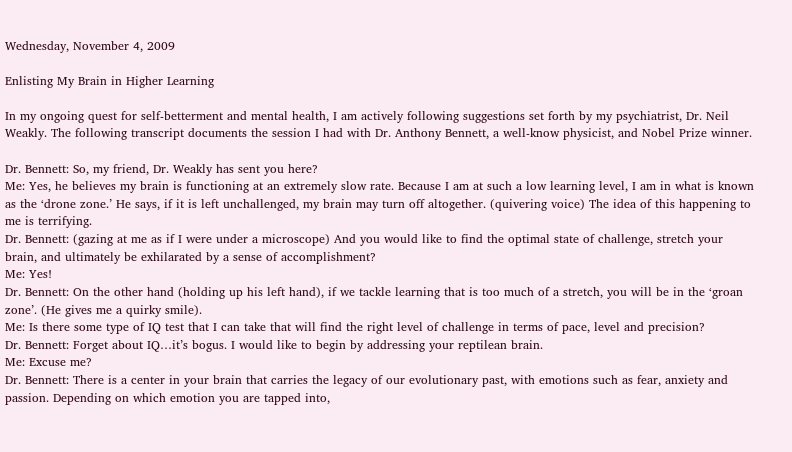Wednesday, November 4, 2009

Enlisting My Brain in Higher Learning

In my ongoing quest for self-betterment and mental health, I am actively following suggestions set forth by my psychiatrist, Dr. Neil Weakly. The following transcript documents the session I had with Dr. Anthony Bennett, a well-know physicist, and Nobel Prize winner.

Dr. Bennett: So, my friend, Dr. Weakly has sent you here?
Me: Yes, he believes my brain is functioning at an extremely slow rate. Because I am at such a low learning level, I am in what is known as the ‘drone zone.’ He says, if it is left unchallenged, my brain may turn off altogether. (quivering voice) The idea of this happening to me is terrifying.
Dr. Bennett: (gazing at me as if I were under a microscope) And you would like to find the optimal state of challenge, stretch your brain, and ultimately be exhilarated by a sense of accomplishment?
Me: Yes!
Dr. Bennett: On the other hand (holding up his left hand), if we tackle learning that is too much of a stretch, you will be in the ‘groan zone’. (He gives me a quirky smile).
Me: Is there some type of IQ test that I can take that will find the right level of challenge in terms of pace, level and precision?
Dr. Bennett: Forget about IQ…it’s bogus. I would like to begin by addressing your reptilean brain.
Me: Excuse me?
Dr. Bennett: There is a center in your brain that carries the legacy of our evolutionary past, with emotions such as fear, anxiety and passion. Depending on which emotion you are tapped into,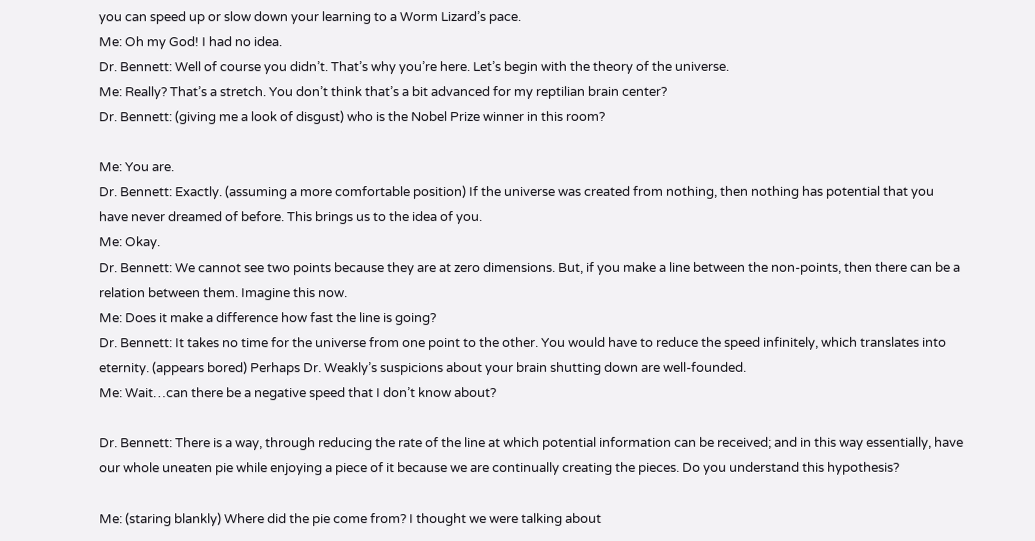you can speed up or slow down your learning to a Worm Lizard’s pace.
Me: Oh my God! I had no idea.
Dr. Bennett: Well of course you didn’t. That’s why you’re here. Let’s begin with the theory of the universe.
Me: Really? That’s a stretch. You don’t think that’s a bit advanced for my reptilian brain center?
Dr. Bennett: (giving me a look of disgust) who is the Nobel Prize winner in this room?

Me: You are.
Dr. Bennett: Exactly. (assuming a more comfortable position) If the universe was created from nothing, then nothing has potential that you have never dreamed of before. This brings us to the idea of you.
Me: Okay.
Dr. Bennett: We cannot see two points because they are at zero dimensions. But, if you make a line between the non-points, then there can be a relation between them. Imagine this now.
Me: Does it make a difference how fast the line is going?
Dr. Bennett: It takes no time for the universe from one point to the other. You would have to reduce the speed infinitely, which translates into eternity. (appears bored) Perhaps Dr. Weakly’s suspicions about your brain shutting down are well-founded.
Me: Wait…can there be a negative speed that I don’t know about?

Dr. Bennett: There is a way, through reducing the rate of the line at which potential information can be received; and in this way essentially, have our whole uneaten pie while enjoying a piece of it because we are continually creating the pieces. Do you understand this hypothesis?

Me: (staring blankly) Where did the pie come from? I thought we were talking about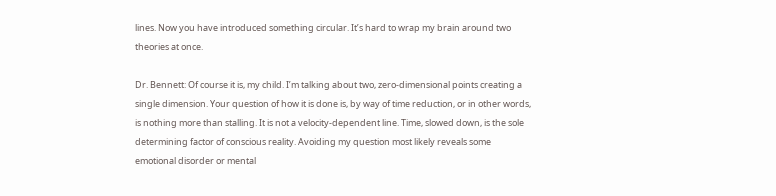lines. Now you have introduced something circular. It’s hard to wrap my brain around two theories at once.

Dr. Bennett: Of course it is, my child. I’m talking about two, zero-dimensional points creating a single dimension. Your question of how it is done is, by way of time reduction, or in other words, is nothing more than stalling. It is not a velocity-dependent line. Time, slowed down, is the sole determining factor of conscious reality. Avoiding my question most likely reveals some emotional disorder or mental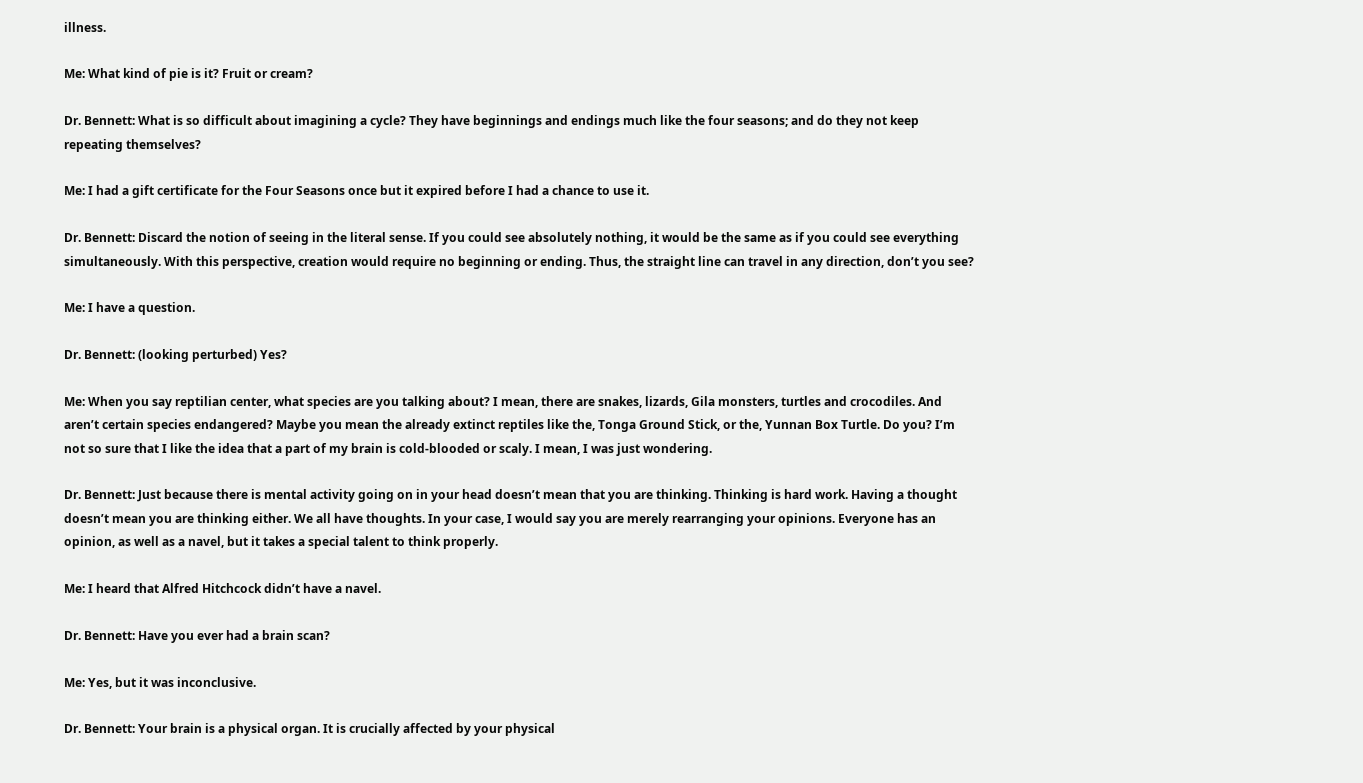illness.

Me: What kind of pie is it? Fruit or cream?

Dr. Bennett: What is so difficult about imagining a cycle? They have beginnings and endings much like the four seasons; and do they not keep repeating themselves?

Me: I had a gift certificate for the Four Seasons once but it expired before I had a chance to use it.

Dr. Bennett: Discard the notion of seeing in the literal sense. If you could see absolutely nothing, it would be the same as if you could see everything simultaneously. With this perspective, creation would require no beginning or ending. Thus, the straight line can travel in any direction, don’t you see?

Me: I have a question.

Dr. Bennett: (looking perturbed) Yes?

Me: When you say reptilian center, what species are you talking about? I mean, there are snakes, lizards, Gila monsters, turtles and crocodiles. And aren’t certain species endangered? Maybe you mean the already extinct reptiles like the, Tonga Ground Stick, or the, Yunnan Box Turtle. Do you? I’m not so sure that I like the idea that a part of my brain is cold-blooded or scaly. I mean, I was just wondering.

Dr. Bennett: Just because there is mental activity going on in your head doesn’t mean that you are thinking. Thinking is hard work. Having a thought doesn’t mean you are thinking either. We all have thoughts. In your case, I would say you are merely rearranging your opinions. Everyone has an opinion, as well as a navel, but it takes a special talent to think properly.

Me: I heard that Alfred Hitchcock didn’t have a navel.

Dr. Bennett: Have you ever had a brain scan?

Me: Yes, but it was inconclusive.

Dr. Bennett: Your brain is a physical organ. It is crucially affected by your physical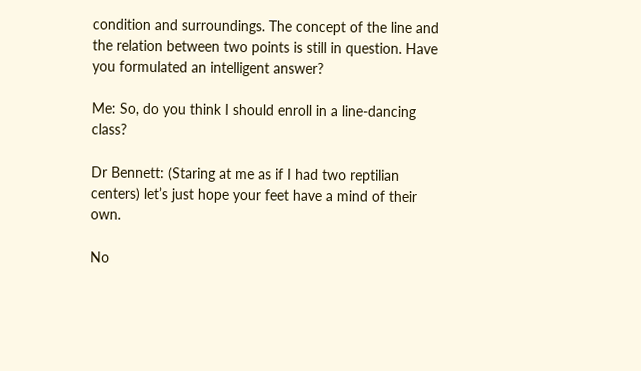condition and surroundings. The concept of the line and the relation between two points is still in question. Have you formulated an intelligent answer?

Me: So, do you think I should enroll in a line-dancing class?

Dr Bennett: (Staring at me as if I had two reptilian centers) let’s just hope your feet have a mind of their own.

No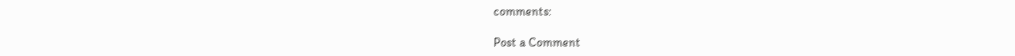comments:

Post a Comment